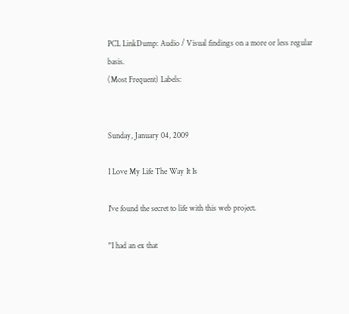PCL LinkDump: Audio / Visual findings on a more or less regular basis.
(Most Frequent) Labels:


Sunday, January 04, 2009

I Love My Life The Way It Is

I've found the secret to life with this web project.

"I had an ex that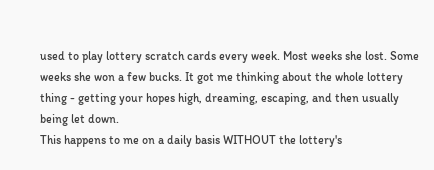used to play lottery scratch cards every week. Most weeks she lost. Some weeks she won a few bucks. It got me thinking about the whole lottery thing - getting your hopes high, dreaming, escaping, and then usually being let down.
This happens to me on a daily basis WITHOUT the lottery's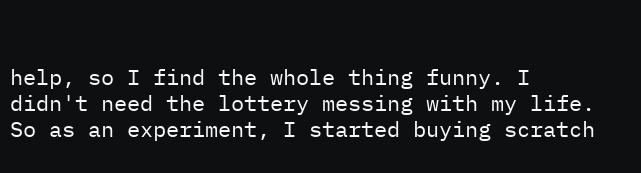help, so I find the whole thing funny. I didn't need the lottery messing with my life. So as an experiment, I started buying scratch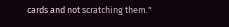cards and not scratching them."